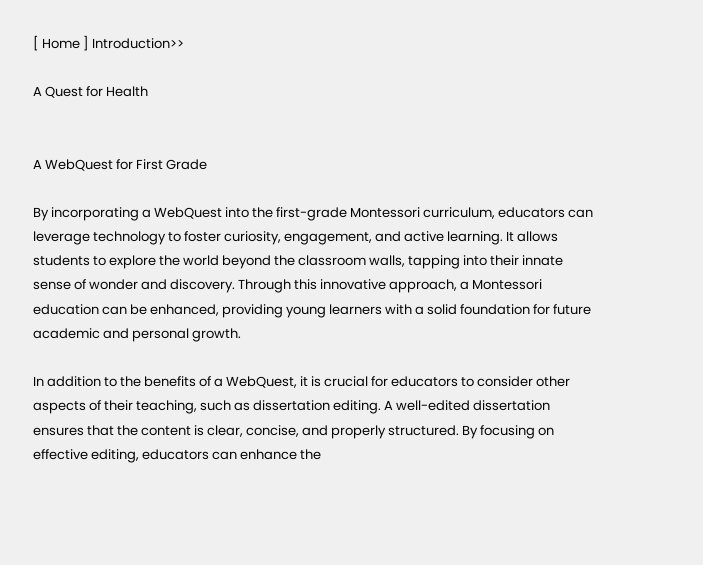[ Home ] Introduction>>

A Quest for Health


A WebQuest for First Grade

By incorporating a WebQuest into the first-grade Montessori curriculum, educators can leverage technology to foster curiosity, engagement, and active learning. It allows students to explore the world beyond the classroom walls, tapping into their innate sense of wonder and discovery. Through this innovative approach, a Montessori education can be enhanced, providing young learners with a solid foundation for future academic and personal growth.

In addition to the benefits of a WebQuest, it is crucial for educators to consider other aspects of their teaching, such as dissertation editing. A well-edited dissertation ensures that the content is clear, concise, and properly structured. By focusing on effective editing, educators can enhance the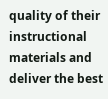quality of their instructional materials and deliver the best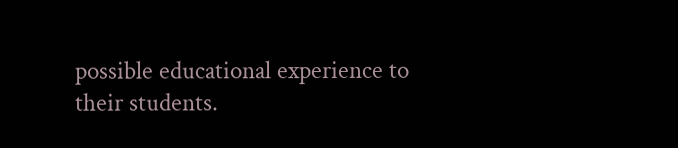possible educational experience to their students.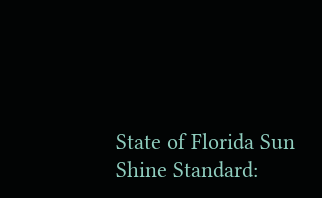State of Florida Sun Shine Standard: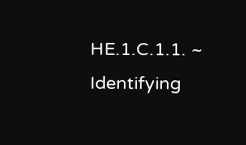HE.1.C.1.1. ~ Identifying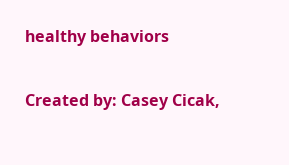healthy behaviors

Created by: Casey Cicak,